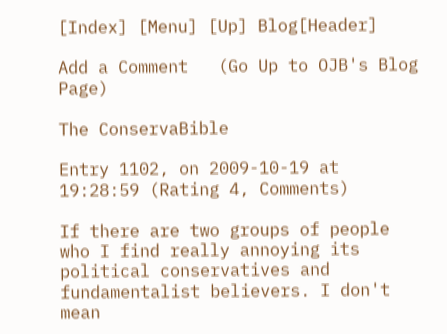[Index] [Menu] [Up] Blog[Header]

Add a Comment   (Go Up to OJB's Blog Page)

The ConservaBible

Entry 1102, on 2009-10-19 at 19:28:59 (Rating 4, Comments)

If there are two groups of people who I find really annoying its political conservatives and fundamentalist believers. I don't mean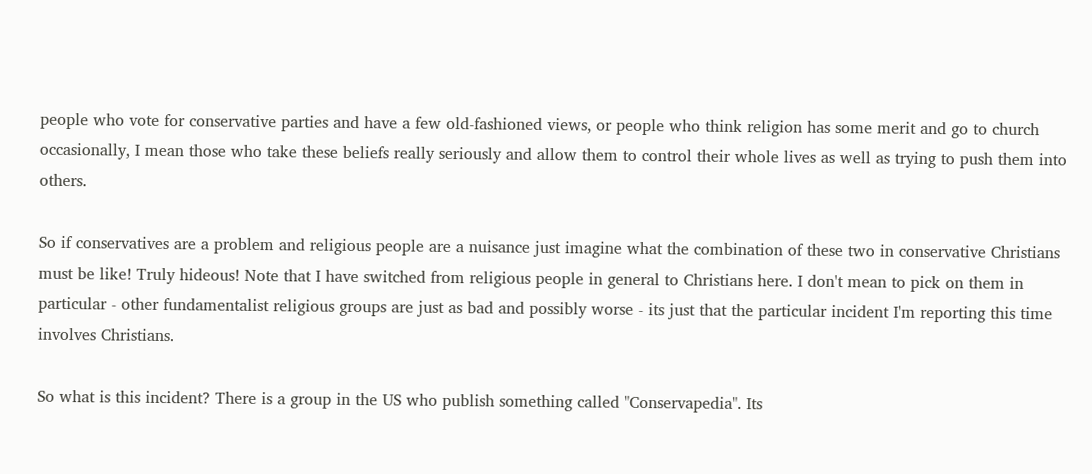people who vote for conservative parties and have a few old-fashioned views, or people who think religion has some merit and go to church occasionally, I mean those who take these beliefs really seriously and allow them to control their whole lives as well as trying to push them into others.

So if conservatives are a problem and religious people are a nuisance just imagine what the combination of these two in conservative Christians must be like! Truly hideous! Note that I have switched from religious people in general to Christians here. I don't mean to pick on them in particular - other fundamentalist religious groups are just as bad and possibly worse - its just that the particular incident I'm reporting this time involves Christians.

So what is this incident? There is a group in the US who publish something called "Conservapedia". Its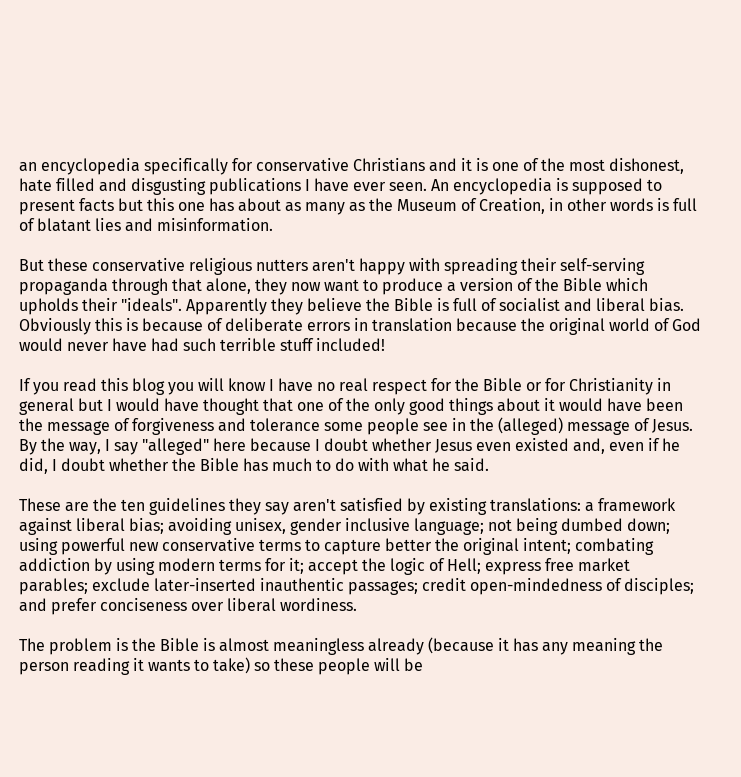an encyclopedia specifically for conservative Christians and it is one of the most dishonest, hate filled and disgusting publications I have ever seen. An encyclopedia is supposed to present facts but this one has about as many as the Museum of Creation, in other words is full of blatant lies and misinformation.

But these conservative religious nutters aren't happy with spreading their self-serving propaganda through that alone, they now want to produce a version of the Bible which upholds their "ideals". Apparently they believe the Bible is full of socialist and liberal bias. Obviously this is because of deliberate errors in translation because the original world of God would never have had such terrible stuff included!

If you read this blog you will know I have no real respect for the Bible or for Christianity in general but I would have thought that one of the only good things about it would have been the message of forgiveness and tolerance some people see in the (alleged) message of Jesus. By the way, I say "alleged" here because I doubt whether Jesus even existed and, even if he did, I doubt whether the Bible has much to do with what he said.

These are the ten guidelines they say aren't satisfied by existing translations: a framework against liberal bias; avoiding unisex, gender inclusive language; not being dumbed down; using powerful new conservative terms to capture better the original intent; combating addiction by using modern terms for it; accept the logic of Hell; express free market parables; exclude later-inserted inauthentic passages; credit open-mindedness of disciples; and prefer conciseness over liberal wordiness.

The problem is the Bible is almost meaningless already (because it has any meaning the person reading it wants to take) so these people will be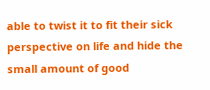able to twist it to fit their sick perspective on life and hide the small amount of good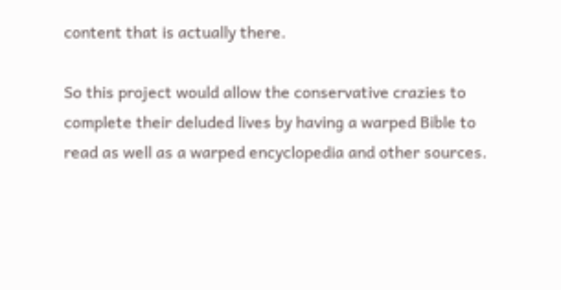content that is actually there.

So this project would allow the conservative crazies to complete their deluded lives by having a warped Bible to read as well as a warped encyclopedia and other sources.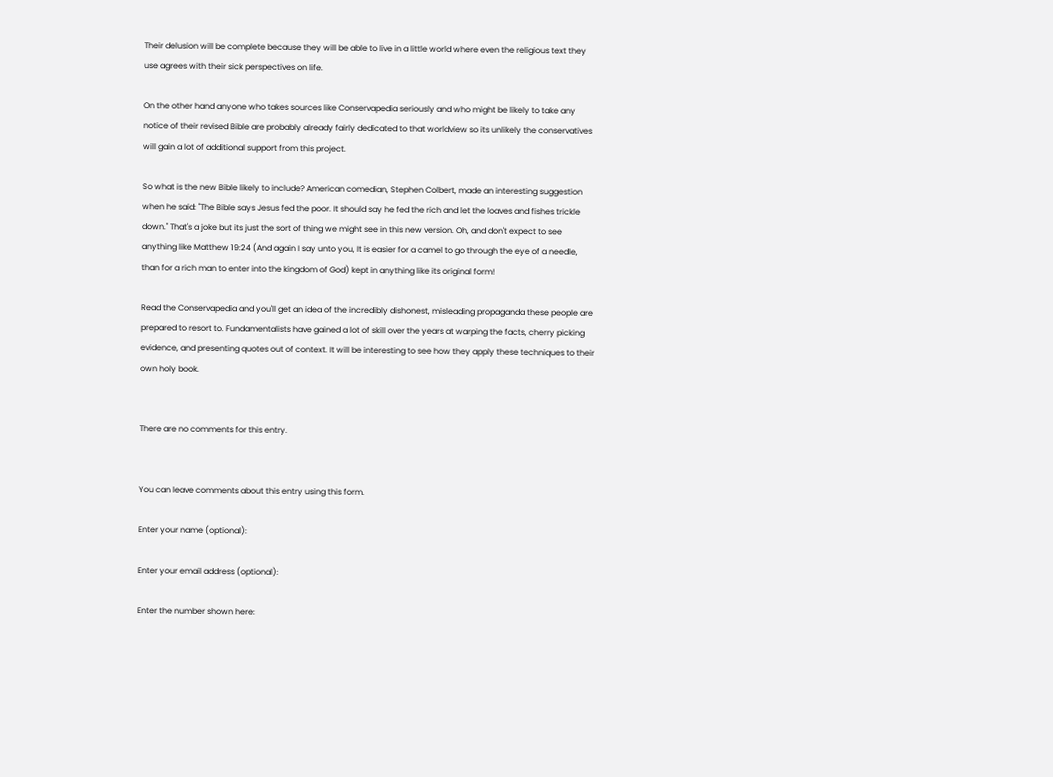Their delusion will be complete because they will be able to live in a little world where even the religious text they use agrees with their sick perspectives on life.

On the other hand anyone who takes sources like Conservapedia seriously and who might be likely to take any notice of their revised Bible are probably already fairly dedicated to that worldview so its unlikely the conservatives will gain a lot of additional support from this project.

So what is the new Bible likely to include? American comedian, Stephen Colbert, made an interesting suggestion when he said: "The Bible says Jesus fed the poor. It should say he fed the rich and let the loaves and fishes trickle down." That's a joke but its just the sort of thing we might see in this new version. Oh, and don't expect to see anything like Matthew 19:24 (And again I say unto you, It is easier for a camel to go through the eye of a needle, than for a rich man to enter into the kingdom of God) kept in anything like its original form!

Read the Conservapedia and you'll get an idea of the incredibly dishonest, misleading propaganda these people are prepared to resort to. Fundamentalists have gained a lot of skill over the years at warping the facts, cherry picking evidence, and presenting quotes out of context. It will be interesting to see how they apply these techniques to their own holy book.


There are no comments for this entry.


You can leave comments about this entry using this form.

Enter your name (optional):

Enter your email address (optional):

Enter the number shown here: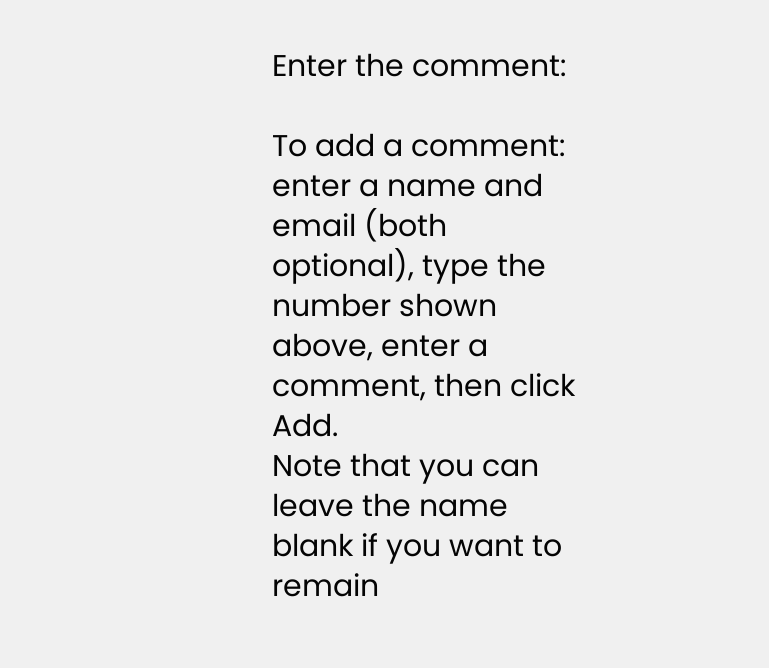Enter the comment:

To add a comment: enter a name and email (both optional), type the number shown above, enter a comment, then click Add.
Note that you can leave the name blank if you want to remain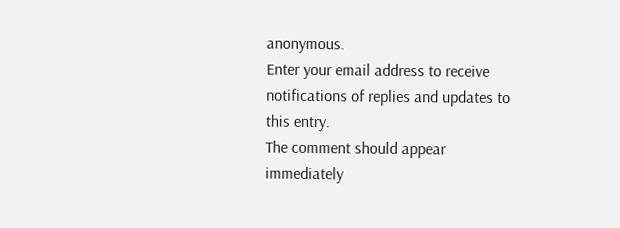anonymous.
Enter your email address to receive notifications of replies and updates to this entry.
The comment should appear immediately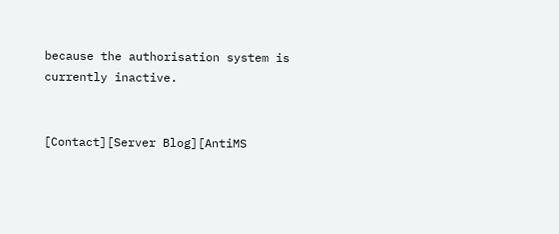because the authorisation system is currently inactive.


[Contact][Server Blog][AntiMS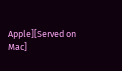Apple][Served on Mac]